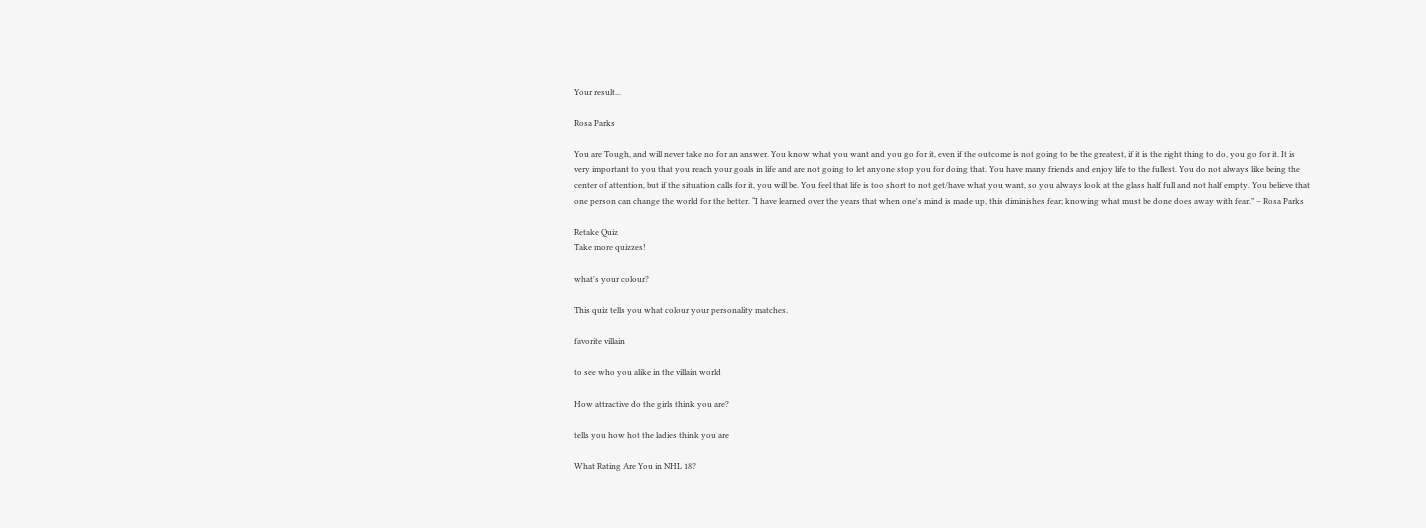Your result...

Rosa Parks

You are Tough, and will never take no for an answer. You know what you want and you go for it, even if the outcome is not going to be the greatest, if it is the right thing to do, you go for it. It is very important to you that you reach your goals in life and are not going to let anyone stop you for doing that. You have many friends and enjoy life to the fullest. You do not always like being the center of attention, but if the situation calls for it, you will be. You feel that life is too short to not get/have what you want, so you always look at the glass half full and not half empty. You believe that one person can change the world for the better. “I have learned over the years that when one's mind is made up, this diminishes fear; knowing what must be done does away with fear.” – Rosa Parks

Retake Quiz
Take more quizzes!

what's your colour?

This quiz tells you what colour your personality matches.

favorite villain

to see who you alike in the villain world

How attractive do the girls think you are?

tells you how hot the ladies think you are

What Rating Are You in NHL 18?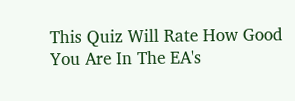This Quiz Will Rate How Good You Are In The EA's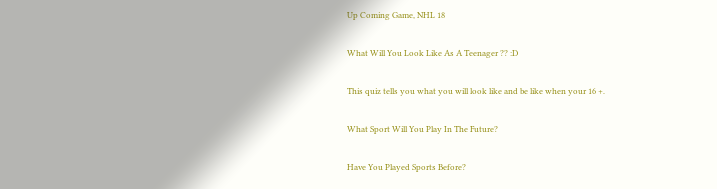Up Coming Game, NHL 18

What Will You Look Like As A Teenager ?? :D

This quiz tells you what you will look like and be like when your 16 +.

What Sport Will You Play In The Future?

Have You Played Sports Before?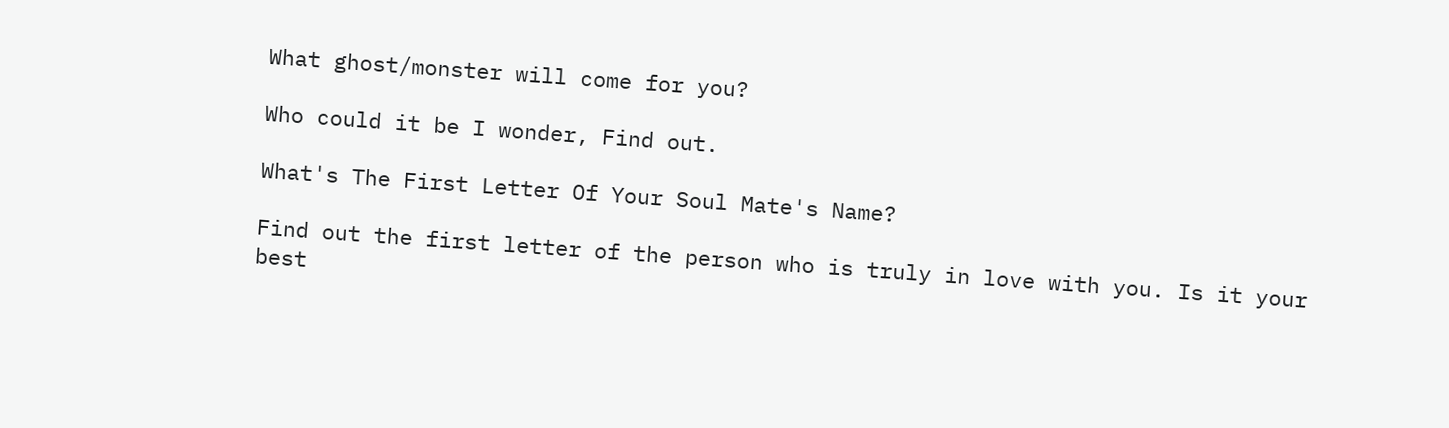What ghost/monster will come for you?

Who could it be I wonder, Find out.

What's The First Letter Of Your Soul Mate's Name?

Find out the first letter of the person who is truly in love with you. Is it your best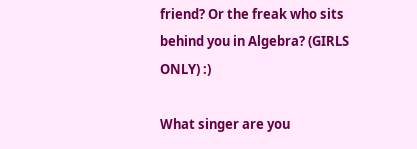friend? Or the freak who sits behind you in Algebra? (GIRLS ONLY) :)

What singer are you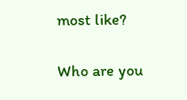most like?

Who are you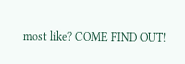most like? COME FIND OUT!